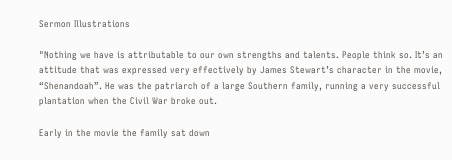Sermon Illustrations

"Nothing we have is attributable to our own strengths and talents. People think so. It’s an attitude that was expressed very effectively by James Stewart’s character in the movie, “Shenandoah”. He was the patriarch of a large Southern family, running a very successful plantation when the Civil War broke out.

Early in the movie the family sat down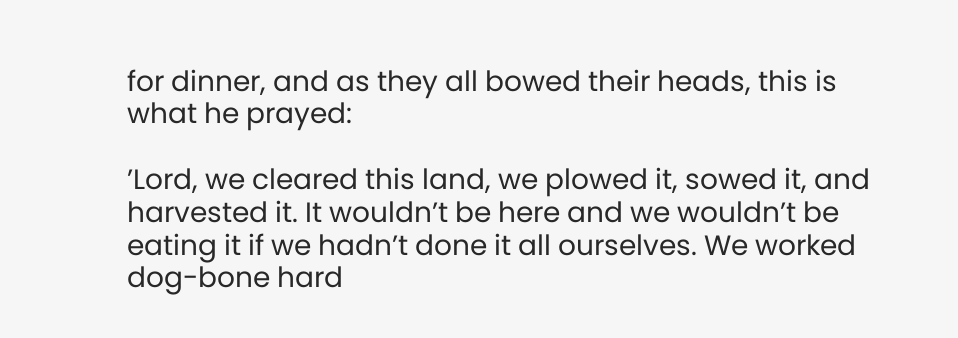for dinner, and as they all bowed their heads, this is what he prayed:

’Lord, we cleared this land, we plowed it, sowed it, and harvested it. It wouldn’t be here and we wouldn’t be eating it if we hadn’t done it all ourselves. We worked dog-bone hard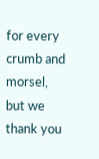for every crumb and morsel, but we thank you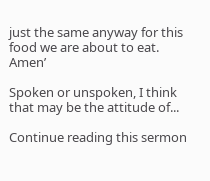just the same anyway for this food we are about to eat. Amen’

Spoken or unspoken, I think that may be the attitude of...

Continue reading this sermon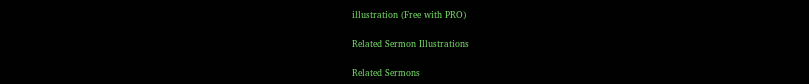illustration (Free with PRO)

Related Sermon Illustrations

Related Sermons